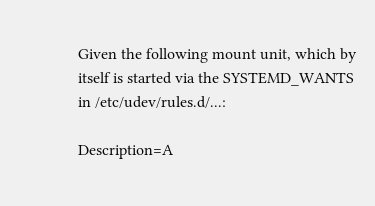Given the following mount unit, which by itself is started via the SYSTEMD_WANTS in /etc/udev/rules.d/...:

Description=A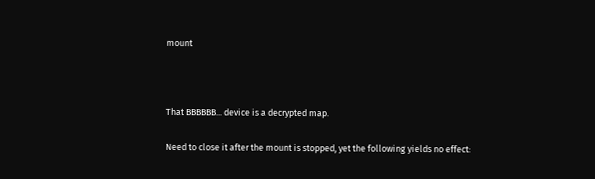mount



That BBBBBB... device is a decrypted map.

Need to close it after the mount is stopped, yet the following yields no effect: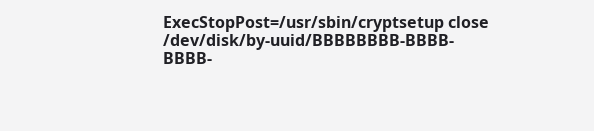ExecStopPost=/usr/sbin/cryptsetup close /dev/disk/by-uuid/BBBBBBBB-BBBB-BBBB-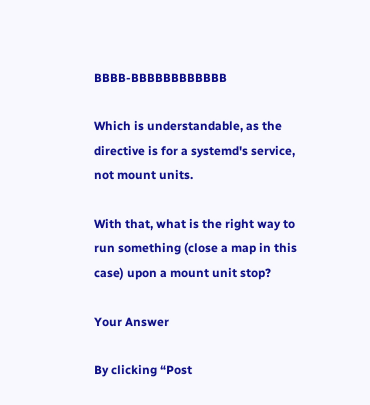BBBB-BBBBBBBBBBBB

Which is understandable, as the directive is for a systemd's service, not mount units.

With that, what is the right way to run something (close a map in this case) upon a mount unit stop?

Your Answer

By clicking “Post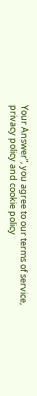Your Answer”, you agree to our terms of service, privacy policy and cookie policy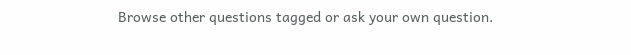Browse other questions tagged or ask your own question.